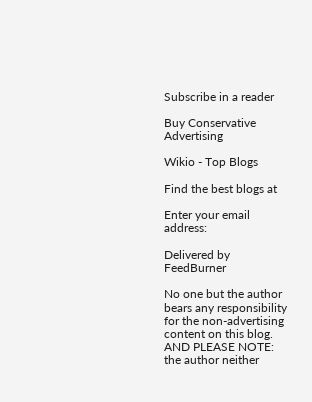Subscribe in a reader

Buy Conservative Advertising

Wikio - Top Blogs

Find the best blogs at

Enter your email address:

Delivered by FeedBurner

No one but the author bears any responsibility for the non-advertising content on this blog. AND PLEASE NOTE: the author neither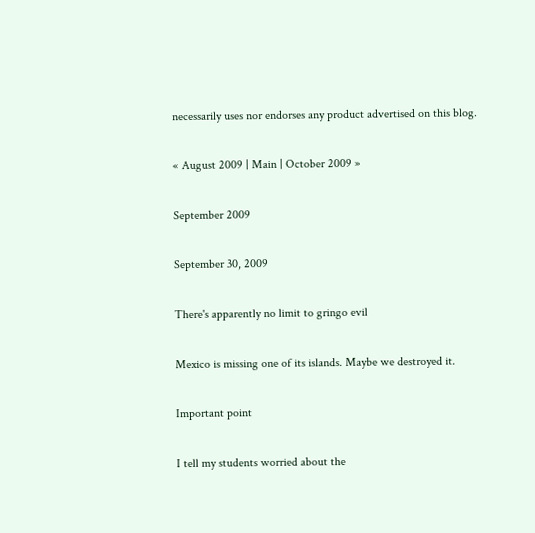necessarily uses nor endorses any product advertised on this blog.

« August 2009 | Main | October 2009 »

September 2009

September 30, 2009

There's apparently no limit to gringo evil

Mexico is missing one of its islands. Maybe we destroyed it.

Important point

I tell my students worried about the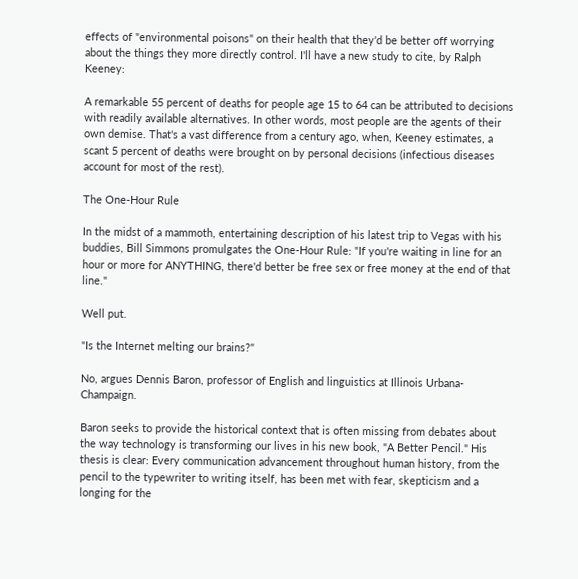effects of "environmental poisons" on their health that they'd be better off worrying about the things they more directly control. I'll have a new study to cite, by Ralph Keeney:

A remarkable 55 percent of deaths for people age 15 to 64 can be attributed to decisions with readily available alternatives. In other words, most people are the agents of their own demise. That's a vast difference from a century ago, when, Keeney estimates, a scant 5 percent of deaths were brought on by personal decisions (infectious diseases account for most of the rest).

The One-Hour Rule

In the midst of a mammoth, entertaining description of his latest trip to Vegas with his buddies, Bill Simmons promulgates the One-Hour Rule: "If you're waiting in line for an hour or more for ANYTHING, there'd better be free sex or free money at the end of that line."

Well put.

"Is the Internet melting our brains?"

No, argues Dennis Baron, professor of English and linguistics at Illinois Urbana-Champaign.

Baron seeks to provide the historical context that is often missing from debates about the way technology is transforming our lives in his new book, "A Better Pencil." His thesis is clear: Every communication advancement throughout human history, from the pencil to the typewriter to writing itself, has been met with fear, skepticism and a longing for the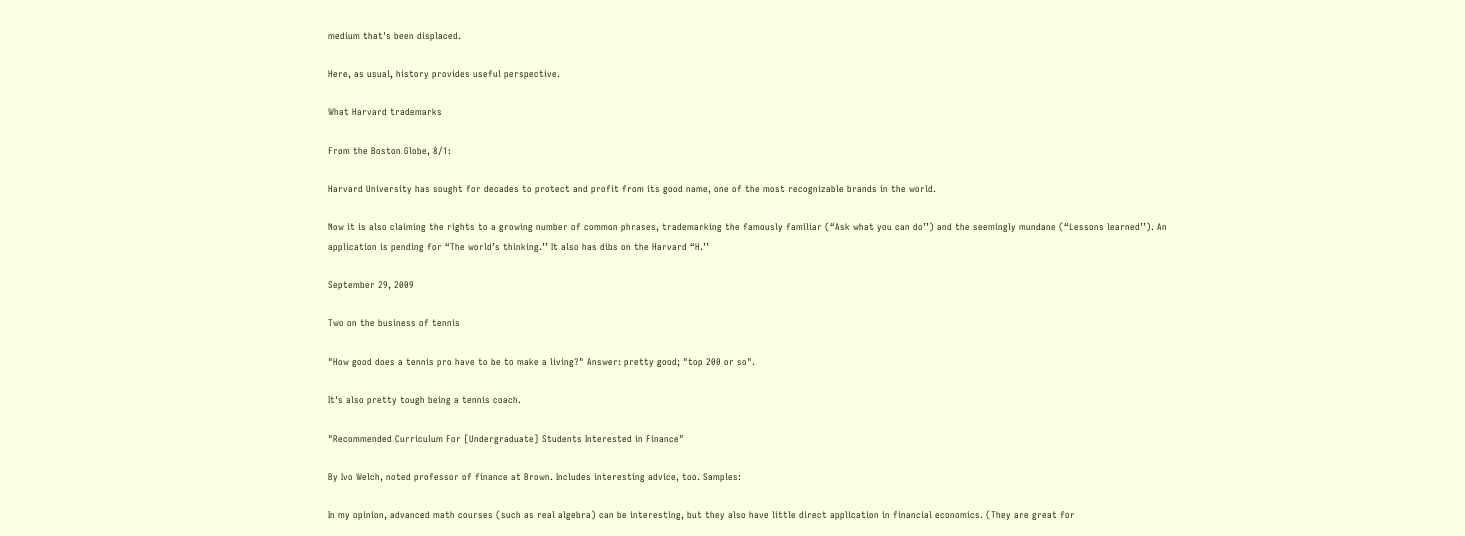medium that's been displaced.

Here, as usual, history provides useful perspective.

What Harvard trademarks

From the Boston Globe, 8/1:

Harvard University has sought for decades to protect and profit from its good name, one of the most recognizable brands in the world.

Now it is also claiming the rights to a growing number of common phrases, trademarking the famously familiar (“Ask what you can do’’) and the seemingly mundane (“Lessons learned’’). An application is pending for “The world’s thinking.’’ It also has dibs on the Harvard “H.’’

September 29, 2009

Two on the business of tennis

"How good does a tennis pro have to be to make a living?" Answer: pretty good; "top 200 or so".

It's also pretty tough being a tennis coach.

"Recommended Curriculum For [Undergraduate] Students Interested in Finance"

By Ivo Welch, noted professor of finance at Brown. Includes interesting advice, too. Samples:

In my opinion, advanced math courses (such as real algebra) can be interesting, but they also have little direct application in financial economics. (They are great for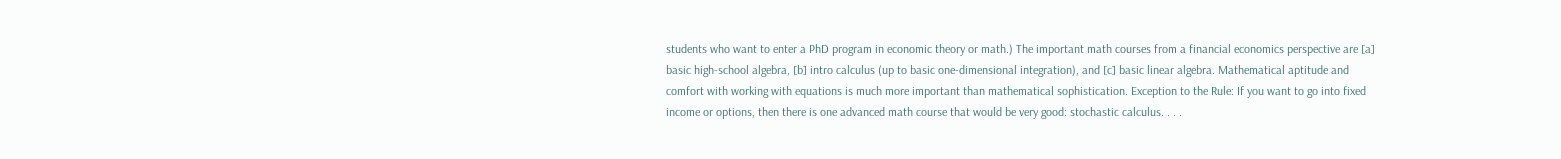students who want to enter a PhD program in economic theory or math.) The important math courses from a financial economics perspective are [a] basic high-school algebra, [b] intro calculus (up to basic one-dimensional integration), and [c] basic linear algebra. Mathematical aptitude and comfort with working with equations is much more important than mathematical sophistication. Exception to the Rule: If you want to go into fixed income or options, then there is one advanced math course that would be very good: stochastic calculus. . . .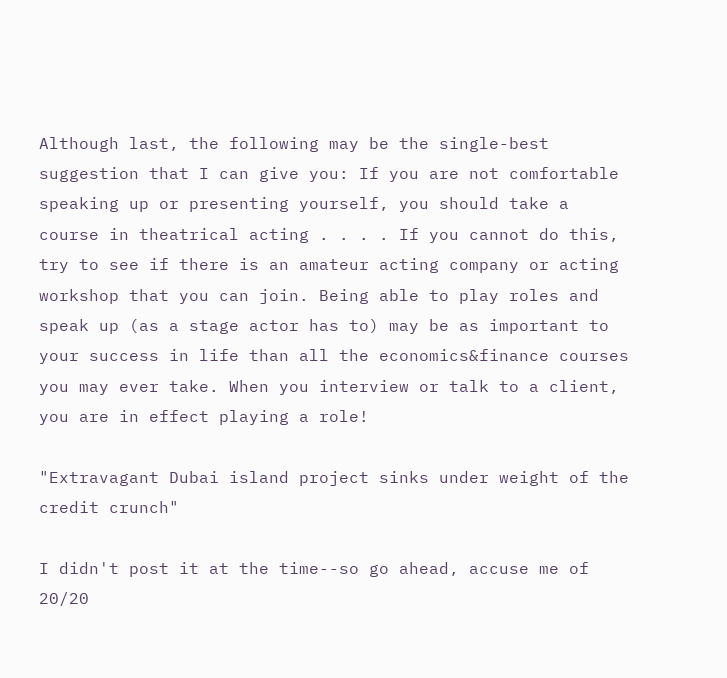Although last, the following may be the single-best suggestion that I can give you: If you are not comfortable speaking up or presenting yourself, you should take a course in theatrical acting . . . . If you cannot do this, try to see if there is an amateur acting company or acting workshop that you can join. Being able to play roles and speak up (as a stage actor has to) may be as important to your success in life than all the economics&finance courses you may ever take. When you interview or talk to a client, you are in effect playing a role!

"Extravagant Dubai island project sinks under weight of the credit crunch"

I didn't post it at the time--so go ahead, accuse me of 20/20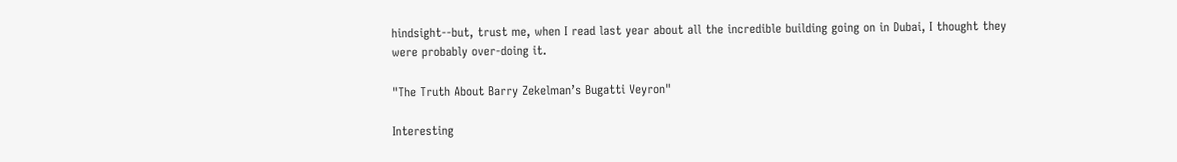hindsight--but, trust me, when I read last year about all the incredible building going on in Dubai, I thought they were probably over-doing it.

"The Truth About Barry Zekelman’s Bugatti Veyron"

Interesting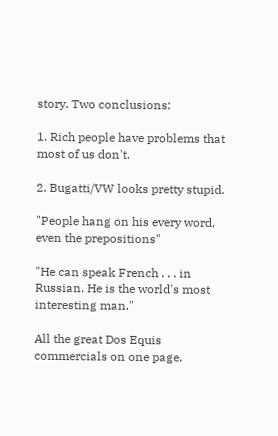story. Two conclusions:

1. Rich people have problems that most of us don't.

2. Bugatti/VW looks pretty stupid.

"People hang on his every word, even the prepositions"

"He can speak French . . . in Russian. He is the world's most interesting man."

All the great Dos Equis commercials on one page.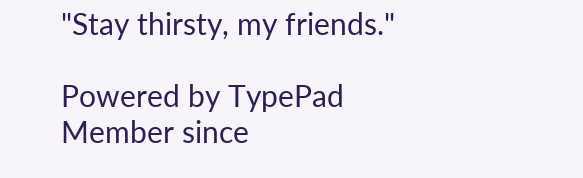"Stay thirsty, my friends."

Powered by TypePad
Member since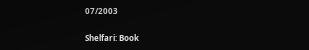07/2003

Shelfari: Book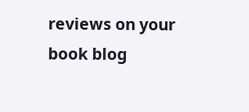reviews on your book blog